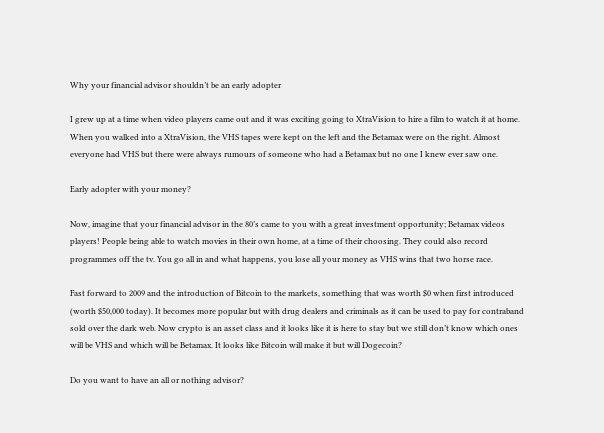Why your financial advisor shouldn’t be an early adopter

I grew up at a time when video players came out and it was exciting going to XtraVision to hire a film to watch it at home. When you walked into a XtraVision, the VHS tapes were kept on the left and the Betamax were on the right. Almost everyone had VHS but there were always rumours of someone who had a Betamax but no one I knew ever saw one.

Early adopter with your money?

Now, imagine that your financial advisor in the 80’s came to you with a great investment opportunity; Betamax videos players! People being able to watch movies in their own home, at a time of their choosing. They could also record programmes off the tv. You go all in and what happens, you lose all your money as VHS wins that two horse race.

Fast forward to 2009 and the introduction of Bitcoin to the markets, something that was worth $0 when first introduced (worth $50,000 today). It becomes more popular but with drug dealers and criminals as it can be used to pay for contraband sold over the dark web. Now crypto is an asset class and it looks like it is here to stay but we still don’t know which ones will be VHS and which will be Betamax. It looks like Bitcoin will make it but will Dogecoin?

Do you want to have an all or nothing advisor?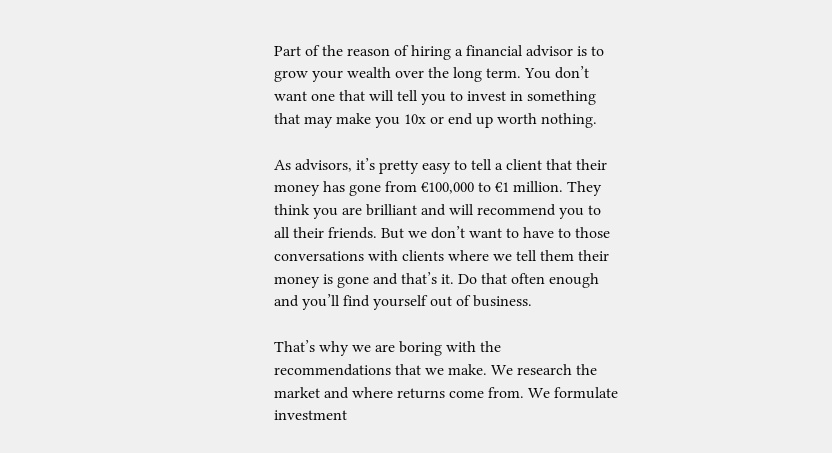Part of the reason of hiring a financial advisor is to grow your wealth over the long term. You don’t want one that will tell you to invest in something that may make you 10x or end up worth nothing.

As advisors, it’s pretty easy to tell a client that their money has gone from €100,000 to €1 million. They think you are brilliant and will recommend you to all their friends. But we don’t want to have to those conversations with clients where we tell them their money is gone and that’s it. Do that often enough and you’ll find yourself out of business.

That’s why we are boring with the recommendations that we make. We research the market and where returns come from. We formulate investment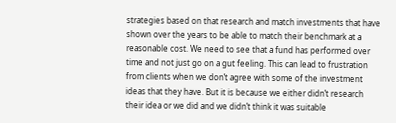strategies based on that research and match investments that have shown over the years to be able to match their benchmark at a reasonable cost. We need to see that a fund has performed over time and not just go on a gut feeling. This can lead to frustration from clients when we don’t agree with some of the investment ideas that they have. But it is because we either didn’t research their idea or we did and we didn’t think it was suitable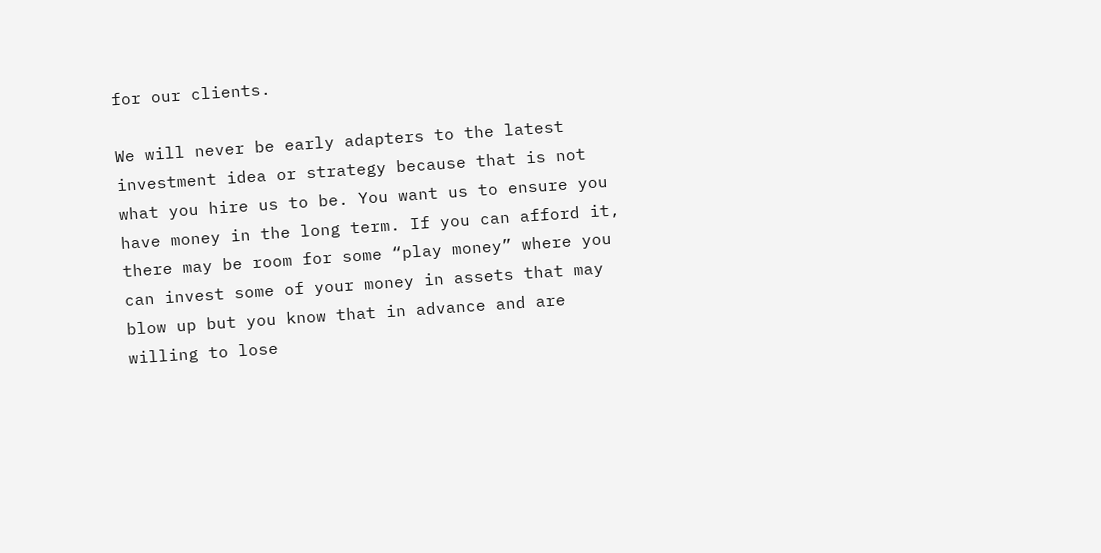for our clients.

We will never be early adapters to the latest investment idea or strategy because that is not what you hire us to be. You want us to ensure you have money in the long term. If you can afford it, there may be room for some “play money” where you can invest some of your money in assets that may blow up but you know that in advance and are willing to lose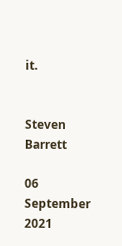it.


Steven Barrett

06 September 2021